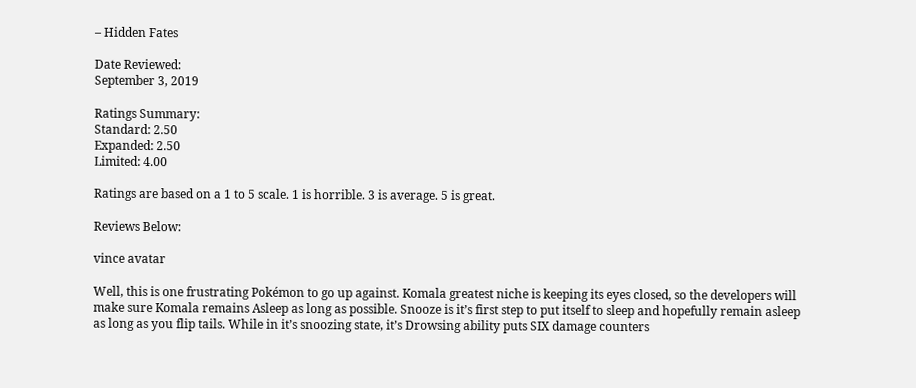– Hidden Fates

Date Reviewed:
September 3, 2019

Ratings Summary:
Standard: 2.50
Expanded: 2.50
Limited: 4.00

Ratings are based on a 1 to 5 scale. 1 is horrible. 3 is average. 5 is great.

Reviews Below:

vince avatar

Well, this is one frustrating Pokémon to go up against. Komala greatest niche is keeping its eyes closed, so the developers will make sure Komala remains Asleep as long as possible. Snooze is it’s first step to put itself to sleep and hopefully remain asleep as long as you flip tails. While in it’s snoozing state, it’s Drowsing ability puts SIX damage counters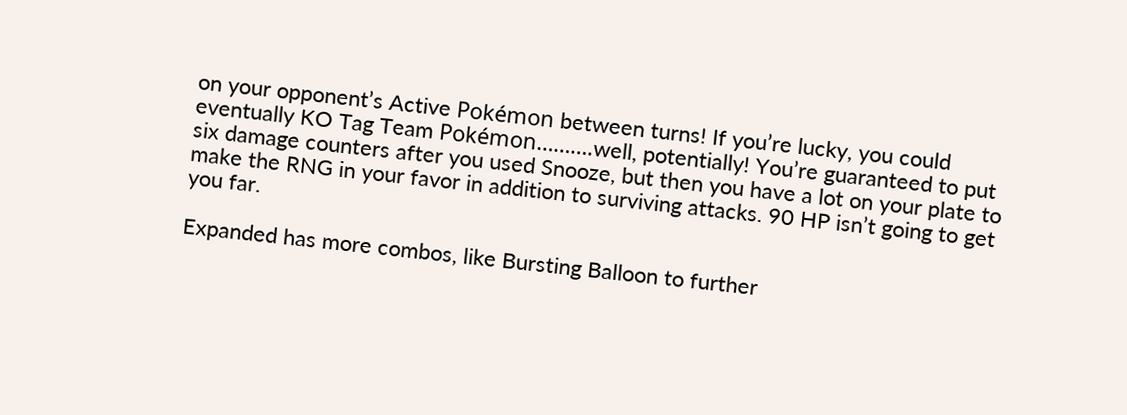on your opponent’s Active Pokémon between turns! If you’re lucky, you could eventually KO Tag Team Pokémon……….well, potentially! You’re guaranteed to put six damage counters after you used Snooze, but then you have a lot on your plate to make the RNG in your favor in addition to surviving attacks. 90 HP isn’t going to get you far.

Expanded has more combos, like Bursting Balloon to further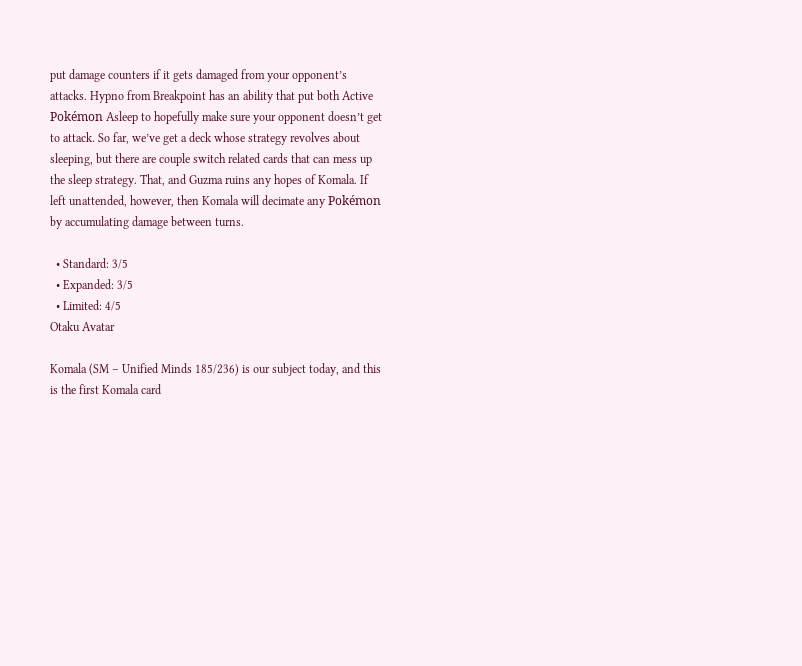put damage counters if it gets damaged from your opponent’s attacks. Hypno from Breakpoint has an ability that put both Active Pokémon Asleep to hopefully make sure your opponent doesn’t get to attack. So far, we’ve get a deck whose strategy revolves about sleeping, but there are couple switch related cards that can mess up the sleep strategy. That, and Guzma ruins any hopes of Komala. If left unattended, however, then Komala will decimate any Pokémon by accumulating damage between turns.

  • Standard: 3/5
  • Expanded: 3/5
  • Limited: 4/5
Otaku Avatar

Komala (SM – Unified Minds 185/236) is our subject today, and this is the first Komala card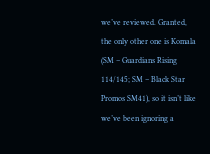we’ve reviewed. Granted, the only other one is Komala (SM – Guardians Rising 114/145; SM – Black Star Promos SM41), so it isn’t like we’ve been ignoring a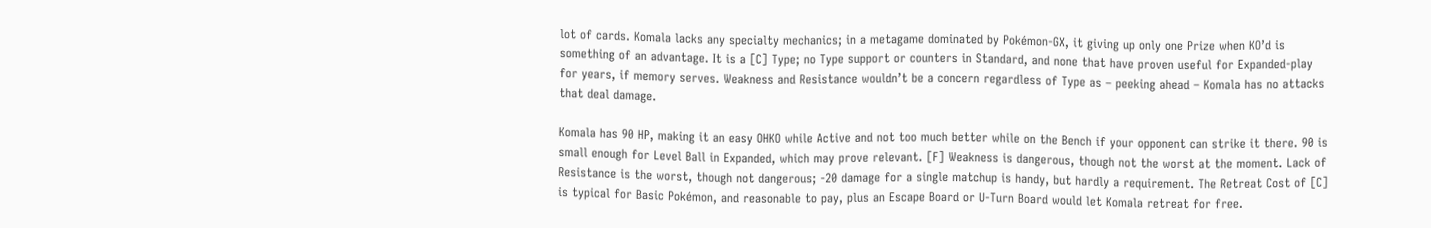lot of cards. Komala lacks any specialty mechanics; in a metagame dominated by Pokémon-GX, it giving up only one Prize when KO’d is something of an advantage. It is a [C] Type; no Type support or counters in Standard, and none that have proven useful for Expanded-play for years, if memory serves. Weakness and Resistance wouldn’t be a concern regardless of Type as – peeking ahead – Komala has no attacks that deal damage.

Komala has 90 HP, making it an easy OHKO while Active and not too much better while on the Bench if your opponent can strike it there. 90 is small enough for Level Ball in Expanded, which may prove relevant. [F] Weakness is dangerous, though not the worst at the moment. Lack of Resistance is the worst, though not dangerous; -20 damage for a single matchup is handy, but hardly a requirement. The Retreat Cost of [C] is typical for Basic Pokémon, and reasonable to pay, plus an Escape Board or U-Turn Board would let Komala retreat for free.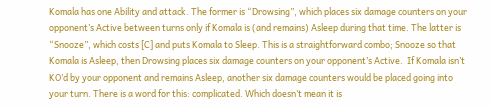Komala has one Ability and attack. The former is “Drowsing”, which places six damage counters on your opponent’s Active between turns only if Komala is (and remains) Asleep during that time. The latter is “Snooze”, which costs [C] and puts Komala to Sleep. This is a straightforward combo; Snooze so that Komala is Asleep, then Drowsing places six damage counters on your opponent’s Active.  If Komala isn’t KO’d by your opponent and remains Asleep, another six damage counters would be placed going into your turn. There is a word for this: complicated. Which doesn’t mean it is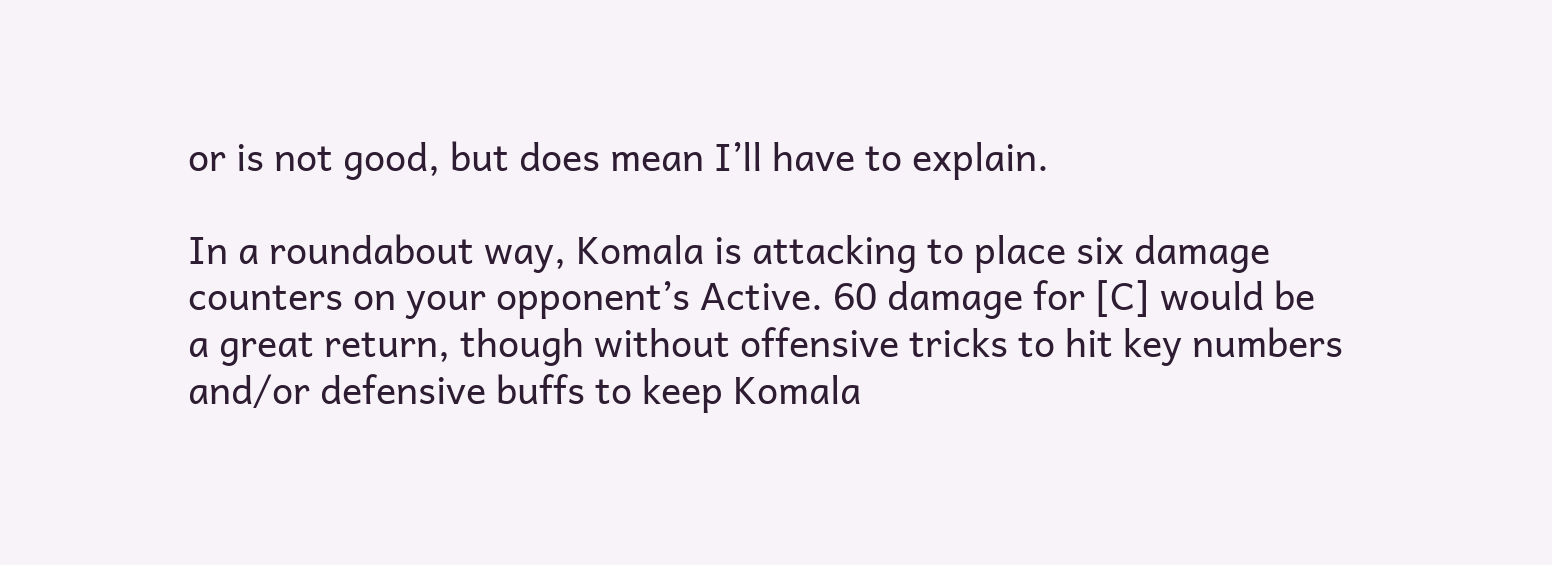or is not good, but does mean I’ll have to explain.

In a roundabout way, Komala is attacking to place six damage counters on your opponent’s Active. 60 damage for [C] would be a great return, though without offensive tricks to hit key numbers and/or defensive buffs to keep Komala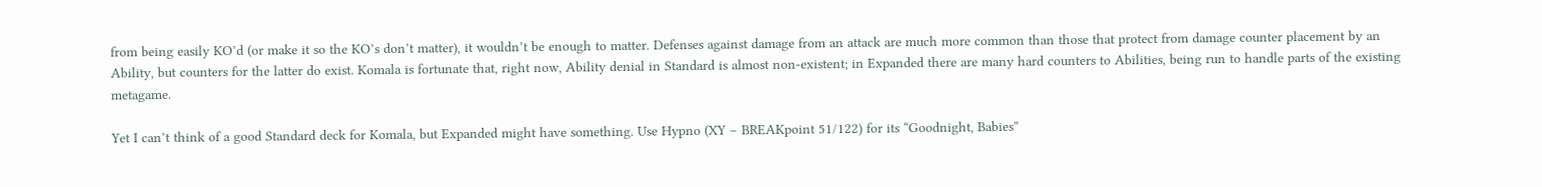from being easily KO’d (or make it so the KO’s don’t matter), it wouldn’t be enough to matter. Defenses against damage from an attack are much more common than those that protect from damage counter placement by an Ability, but counters for the latter do exist. Komala is fortunate that, right now, Ability denial in Standard is almost non-existent; in Expanded there are many hard counters to Abilities, being run to handle parts of the existing metagame.

Yet I can’t think of a good Standard deck for Komala, but Expanded might have something. Use Hypno (XY – BREAKpoint 51/122) for its “Goodnight, Babies”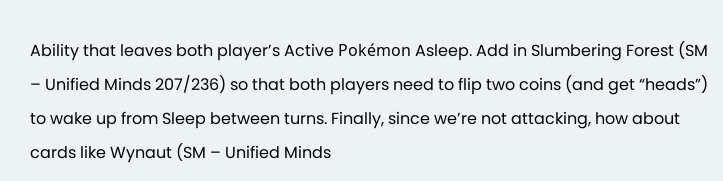Ability that leaves both player’s Active Pokémon Asleep. Add in Slumbering Forest (SM – Unified Minds 207/236) so that both players need to flip two coins (and get “heads”) to wake up from Sleep between turns. Finally, since we’re not attacking, how about cards like Wynaut (SM – Unified Minds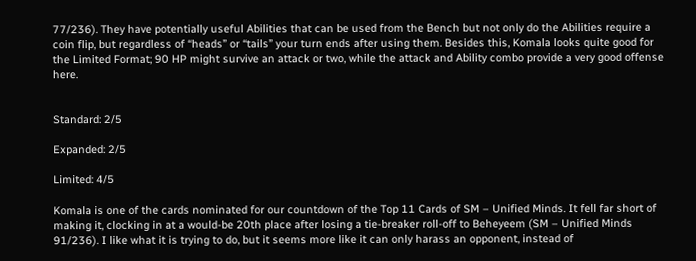77/236). They have potentially useful Abilities that can be used from the Bench but not only do the Abilities require a coin flip, but regardless of “heads” or “tails” your turn ends after using them. Besides this, Komala looks quite good for the Limited Format; 90 HP might survive an attack or two, while the attack and Ability combo provide a very good offense here.


Standard: 2/5

Expanded: 2/5

Limited: 4/5

Komala is one of the cards nominated for our countdown of the Top 11 Cards of SM – Unified Minds. It fell far short of making it, clocking in at a would-be 20th place after losing a tie-breaker roll-off to Beheyeem (SM – Unified Minds 91/236). I like what it is trying to do, but it seems more like it can only harass an opponent, instead of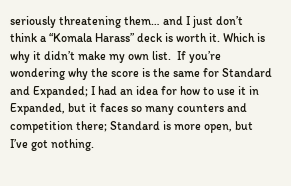seriously threatening them… and I just don’t think a “Komala Harass” deck is worth it. Which is why it didn’t make my own list.  If you’re wondering why the score is the same for Standard and Expanded; I had an idea for how to use it in Expanded, but it faces so many counters and competition there; Standard is more open, but I’ve got nothing.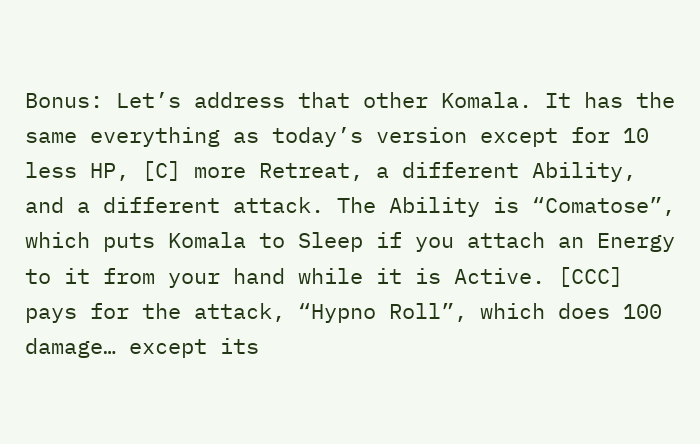Bonus: Let’s address that other Komala. It has the same everything as today’s version except for 10 less HP, [C] more Retreat, a different Ability, and a different attack. The Ability is “Comatose”, which puts Komala to Sleep if you attach an Energy to it from your hand while it is Active. [CCC] pays for the attack, “Hypno Roll”, which does 100 damage… except its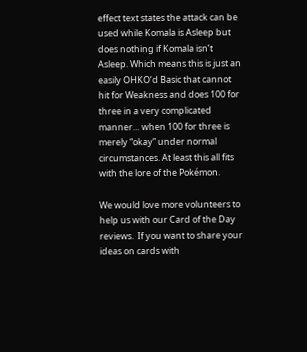effect text states the attack can be used while Komala is Asleep but does nothing if Komala isn’t Asleep. Which means this is just an easily OHKO’d Basic that cannot hit for Weakness and does 100 for three in a very complicated manner… when 100 for three is merely “okay” under normal circumstances. At least this all fits with the lore of the Pokémon.

We would love more volunteers to help us with our Card of the Day reviews.  If you want to share your ideas on cards with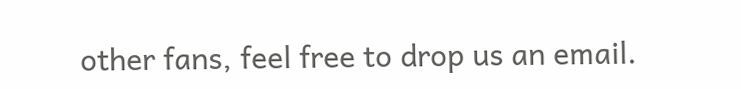other fans, feel free to drop us an email.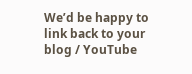We’d be happy to link back to your blog / YouTube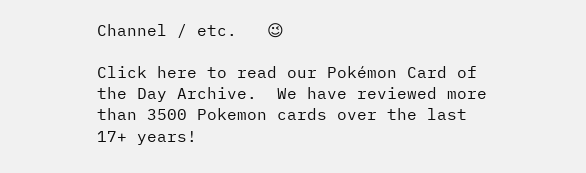Channel / etc.   😉

Click here to read our Pokémon Card of the Day Archive.  We have reviewed more than 3500 Pokemon cards over the last 17+ years!